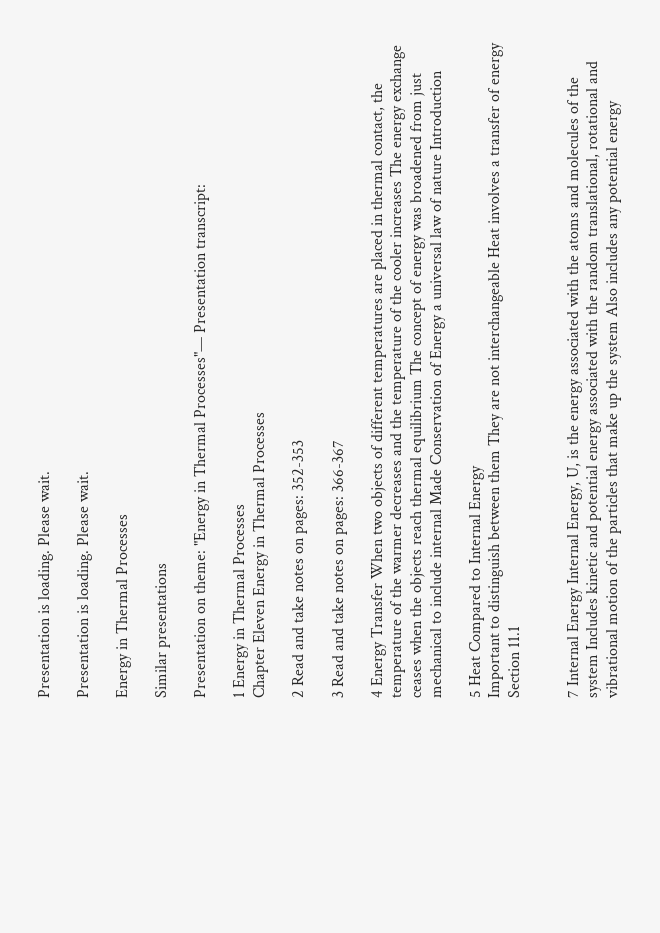Presentation is loading. Please wait.

Presentation is loading. Please wait.

Energy in Thermal Processes

Similar presentations

Presentation on theme: "Energy in Thermal Processes"— Presentation transcript:

1 Energy in Thermal Processes
Chapter Eleven Energy in Thermal Processes

2 Read and take notes on pages: 352-353

3 Read and take notes on pages: 366-367

4 Energy Transfer When two objects of different temperatures are placed in thermal contact, the temperature of the warmer decreases and the temperature of the cooler increases The energy exchange ceases when the objects reach thermal equilibrium The concept of energy was broadened from just mechanical to include internal Made Conservation of Energy a universal law of nature Introduction

5 Heat Compared to Internal Energy
Important to distinguish between them They are not interchangeable Heat involves a transfer of energy Section 11.1


7 Internal Energy Internal Energy, U, is the energy associated with the atoms and molecules of the system Includes kinetic and potential energy associated with the random translational, rotational and vibrational motion of the particles that make up the system Also includes any potential energy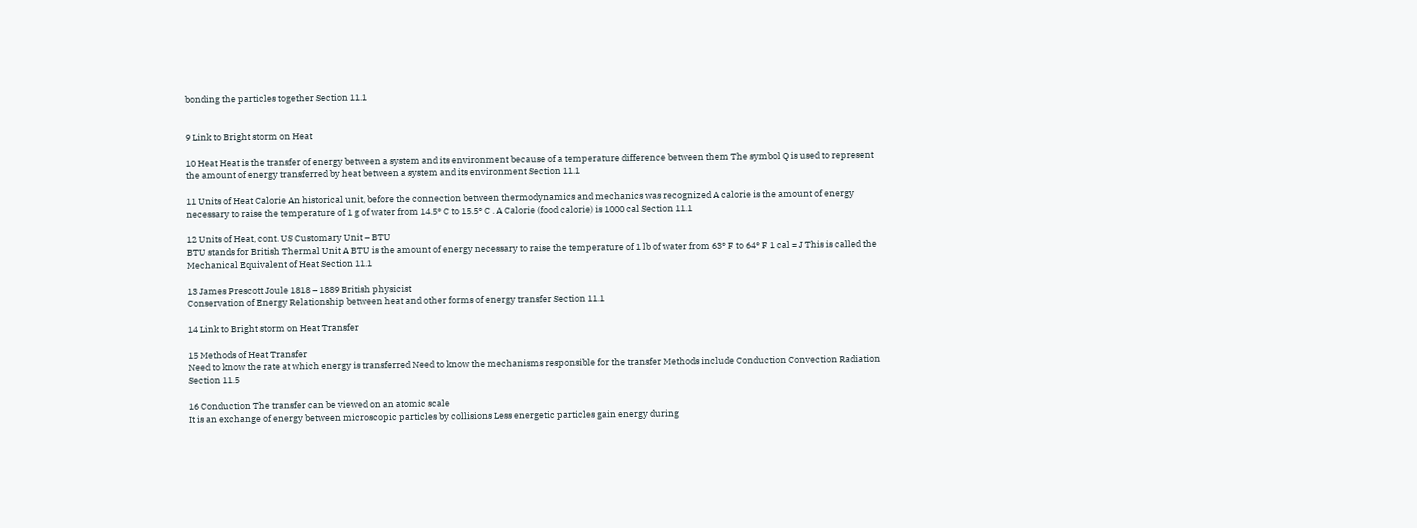bonding the particles together Section 11.1


9 Link to Bright storm on Heat

10 Heat Heat is the transfer of energy between a system and its environment because of a temperature difference between them The symbol Q is used to represent the amount of energy transferred by heat between a system and its environment Section 11.1

11 Units of Heat Calorie An historical unit, before the connection between thermodynamics and mechanics was recognized A calorie is the amount of energy necessary to raise the temperature of 1 g of water from 14.5° C to 15.5° C . A Calorie (food calorie) is 1000 cal Section 11.1

12 Units of Heat, cont. US Customary Unit – BTU
BTU stands for British Thermal Unit A BTU is the amount of energy necessary to raise the temperature of 1 lb of water from 63° F to 64° F 1 cal = J This is called the Mechanical Equivalent of Heat Section 11.1

13 James Prescott Joule 1818 – 1889 British physicist
Conservation of Energy Relationship between heat and other forms of energy transfer Section 11.1

14 Link to Bright storm on Heat Transfer

15 Methods of Heat Transfer
Need to know the rate at which energy is transferred Need to know the mechanisms responsible for the transfer Methods include Conduction Convection Radiation Section 11.5

16 Conduction The transfer can be viewed on an atomic scale
It is an exchange of energy between microscopic particles by collisions Less energetic particles gain energy during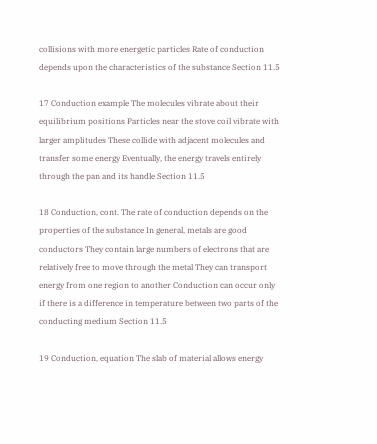collisions with more energetic particles Rate of conduction depends upon the characteristics of the substance Section 11.5

17 Conduction example The molecules vibrate about their equilibrium positions Particles near the stove coil vibrate with larger amplitudes These collide with adjacent molecules and transfer some energy Eventually, the energy travels entirely through the pan and its handle Section 11.5

18 Conduction, cont. The rate of conduction depends on the properties of the substance In general, metals are good conductors They contain large numbers of electrons that are relatively free to move through the metal They can transport energy from one region to another Conduction can occur only if there is a difference in temperature between two parts of the conducting medium Section 11.5

19 Conduction, equation The slab of material allows energy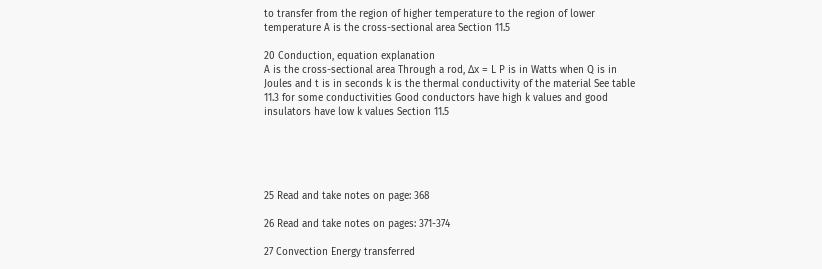to transfer from the region of higher temperature to the region of lower temperature A is the cross-sectional area Section 11.5

20 Conduction, equation explanation
A is the cross-sectional area Through a rod, Δx = L P is in Watts when Q is in Joules and t is in seconds k is the thermal conductivity of the material See table 11.3 for some conductivities Good conductors have high k values and good insulators have low k values Section 11.5





25 Read and take notes on page: 368

26 Read and take notes on pages: 371-374

27 Convection Energy transferred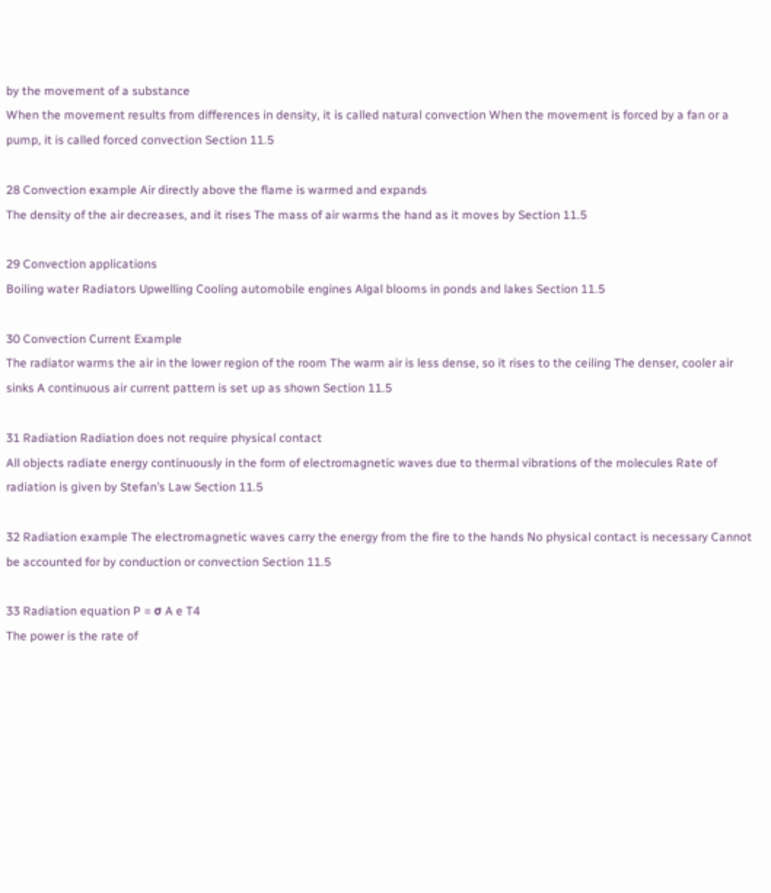by the movement of a substance
When the movement results from differences in density, it is called natural convection When the movement is forced by a fan or a pump, it is called forced convection Section 11.5

28 Convection example Air directly above the flame is warmed and expands
The density of the air decreases, and it rises The mass of air warms the hand as it moves by Section 11.5

29 Convection applications
Boiling water Radiators Upwelling Cooling automobile engines Algal blooms in ponds and lakes Section 11.5

30 Convection Current Example
The radiator warms the air in the lower region of the room The warm air is less dense, so it rises to the ceiling The denser, cooler air sinks A continuous air current pattern is set up as shown Section 11.5

31 Radiation Radiation does not require physical contact
All objects radiate energy continuously in the form of electromagnetic waves due to thermal vibrations of the molecules Rate of radiation is given by Stefan’s Law Section 11.5

32 Radiation example The electromagnetic waves carry the energy from the fire to the hands No physical contact is necessary Cannot be accounted for by conduction or convection Section 11.5

33 Radiation equation P = σ A e T4
The power is the rate of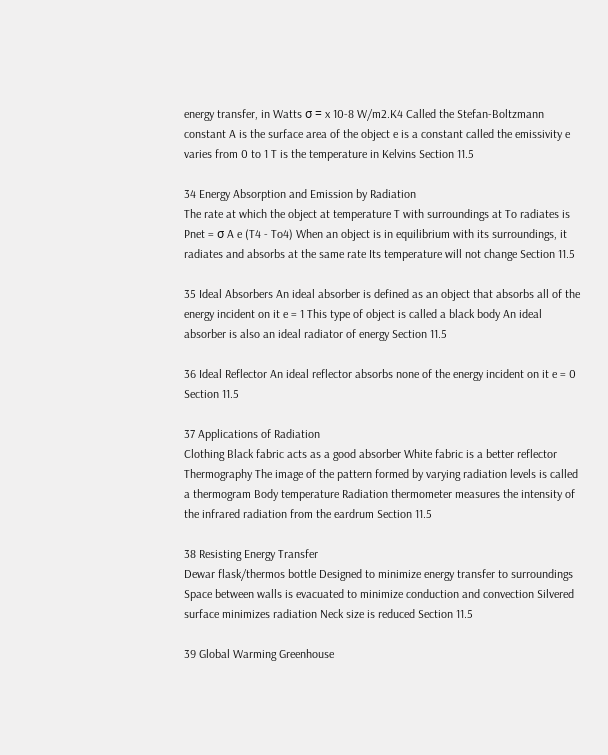energy transfer, in Watts σ = x 10-8 W/m2.K4 Called the Stefan-Boltzmann constant A is the surface area of the object e is a constant called the emissivity e varies from 0 to 1 T is the temperature in Kelvins Section 11.5

34 Energy Absorption and Emission by Radiation
The rate at which the object at temperature T with surroundings at To radiates is Pnet = σ A e (T4 - To4) When an object is in equilibrium with its surroundings, it radiates and absorbs at the same rate Its temperature will not change Section 11.5

35 Ideal Absorbers An ideal absorber is defined as an object that absorbs all of the energy incident on it e = 1 This type of object is called a black body An ideal absorber is also an ideal radiator of energy Section 11.5

36 Ideal Reflector An ideal reflector absorbs none of the energy incident on it e = 0 Section 11.5

37 Applications of Radiation
Clothing Black fabric acts as a good absorber White fabric is a better reflector Thermography The image of the pattern formed by varying radiation levels is called a thermogram Body temperature Radiation thermometer measures the intensity of the infrared radiation from the eardrum Section 11.5

38 Resisting Energy Transfer
Dewar flask/thermos bottle Designed to minimize energy transfer to surroundings Space between walls is evacuated to minimize conduction and convection Silvered surface minimizes radiation Neck size is reduced Section 11.5

39 Global Warming Greenhouse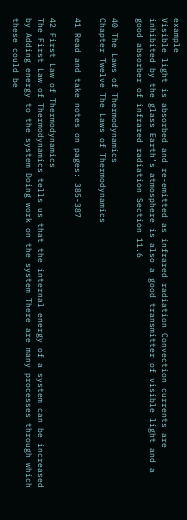example
Visible light is absorbed and re-emitted as infrared radiation Convection currents are inhibited by the glass Earth’s atmosphere is also a good transmitter of visible light and a good absorber of infrared radiation Section 11.6

40 The Laws of Thermodynamics
Chapter Twelve The Laws of Thermodynamics

41 Read and take notes on pages: 385-387

42 First Law of Thermodynamics
The First Law of Thermodynamics tells us that the internal energy of a system can be increased by Adding energy to the system Doing work on the system There are many processes through which these could be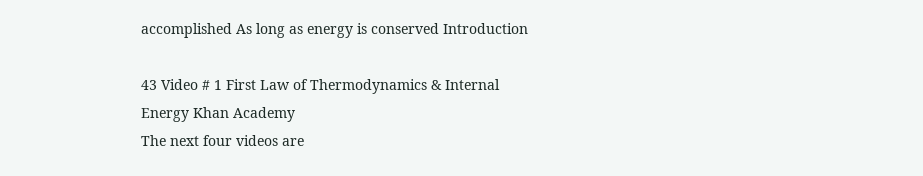accomplished As long as energy is conserved Introduction

43 Video # 1 First Law of Thermodynamics & Internal Energy Khan Academy
The next four videos are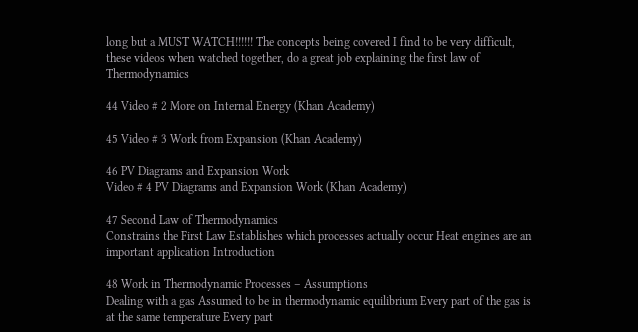long but a MUST WATCH!!!!!! The concepts being covered I find to be very difficult, these videos when watched together, do a great job explaining the first law of Thermodynamics

44 Video # 2 More on Internal Energy (Khan Academy)

45 Video # 3 Work from Expansion (Khan Academy)

46 PV Diagrams and Expansion Work
Video # 4 PV Diagrams and Expansion Work (Khan Academy)

47 Second Law of Thermodynamics
Constrains the First Law Establishes which processes actually occur Heat engines are an important application Introduction

48 Work in Thermodynamic Processes – Assumptions
Dealing with a gas Assumed to be in thermodynamic equilibrium Every part of the gas is at the same temperature Every part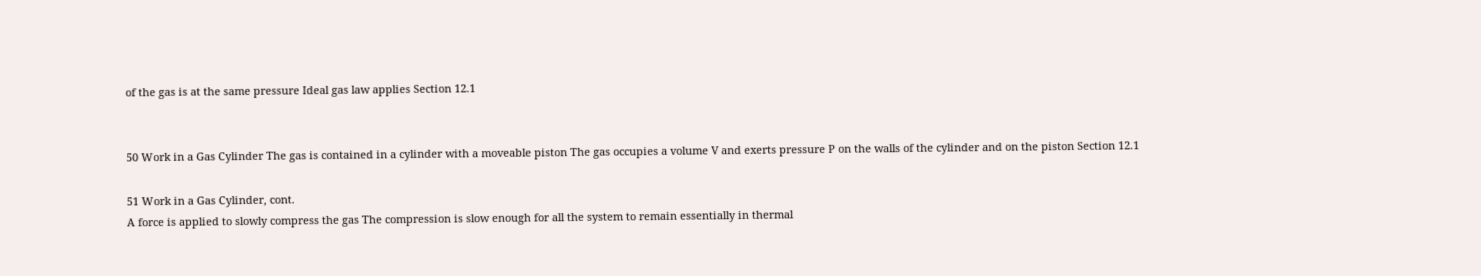of the gas is at the same pressure Ideal gas law applies Section 12.1


50 Work in a Gas Cylinder The gas is contained in a cylinder with a moveable piston The gas occupies a volume V and exerts pressure P on the walls of the cylinder and on the piston Section 12.1

51 Work in a Gas Cylinder, cont.
A force is applied to slowly compress the gas The compression is slow enough for all the system to remain essentially in thermal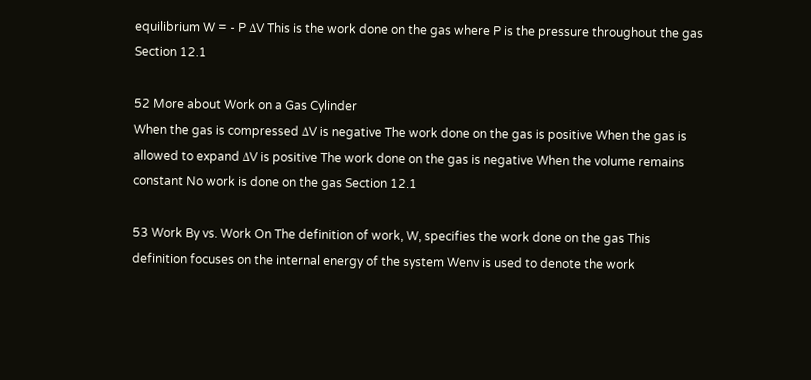equilibrium W = - P ΔV This is the work done on the gas where P is the pressure throughout the gas Section 12.1

52 More about Work on a Gas Cylinder
When the gas is compressed ΔV is negative The work done on the gas is positive When the gas is allowed to expand ΔV is positive The work done on the gas is negative When the volume remains constant No work is done on the gas Section 12.1

53 Work By vs. Work On The definition of work, W, specifies the work done on the gas This definition focuses on the internal energy of the system Wenv is used to denote the work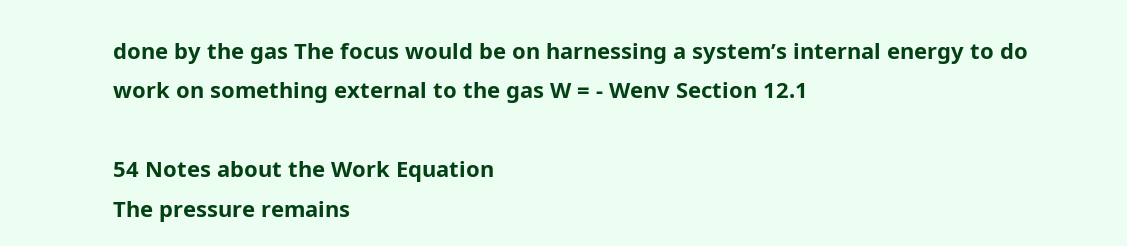done by the gas The focus would be on harnessing a system’s internal energy to do work on something external to the gas W = - Wenv Section 12.1

54 Notes about the Work Equation
The pressure remains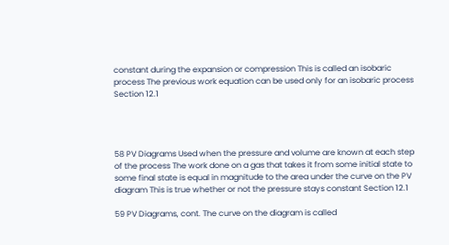constant during the expansion or compression This is called an isobaric process The previous work equation can be used only for an isobaric process Section 12.1




58 PV Diagrams Used when the pressure and volume are known at each step of the process The work done on a gas that takes it from some initial state to some final state is equal in magnitude to the area under the curve on the PV diagram This is true whether or not the pressure stays constant Section 12.1

59 PV Diagrams, cont. The curve on the diagram is called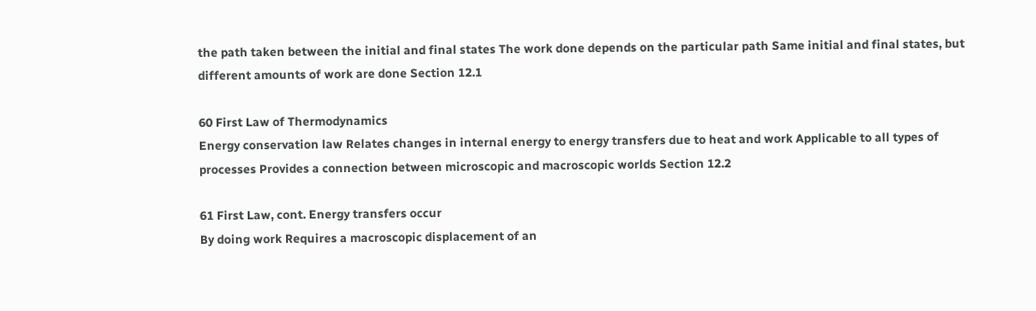the path taken between the initial and final states The work done depends on the particular path Same initial and final states, but different amounts of work are done Section 12.1

60 First Law of Thermodynamics
Energy conservation law Relates changes in internal energy to energy transfers due to heat and work Applicable to all types of processes Provides a connection between microscopic and macroscopic worlds Section 12.2

61 First Law, cont. Energy transfers occur
By doing work Requires a macroscopic displacement of an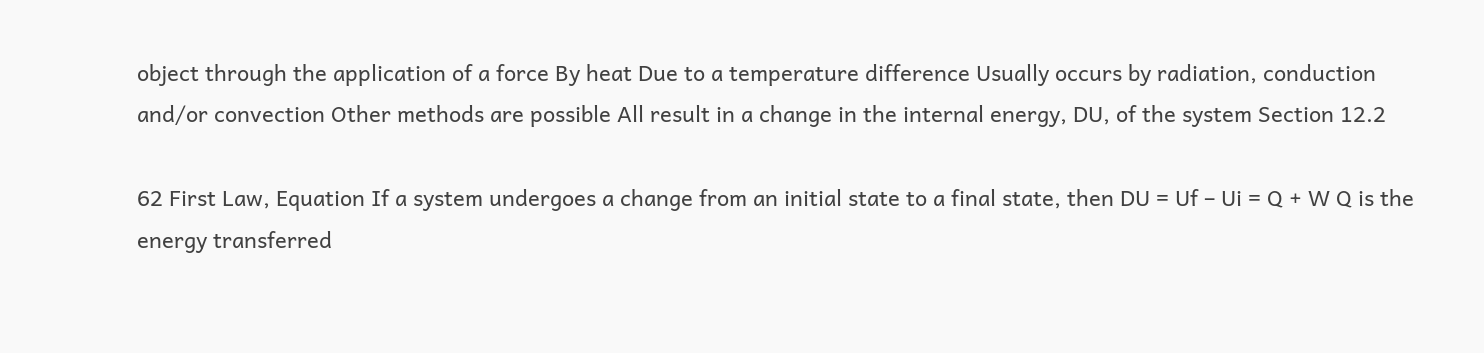object through the application of a force By heat Due to a temperature difference Usually occurs by radiation, conduction and/or convection Other methods are possible All result in a change in the internal energy, DU, of the system Section 12.2

62 First Law, Equation If a system undergoes a change from an initial state to a final state, then DU = Uf – Ui = Q + W Q is the energy transferred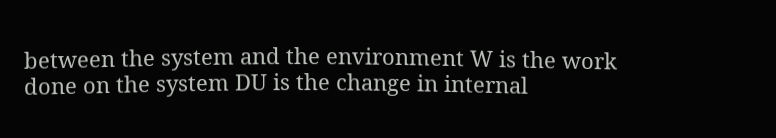between the system and the environment W is the work done on the system DU is the change in internal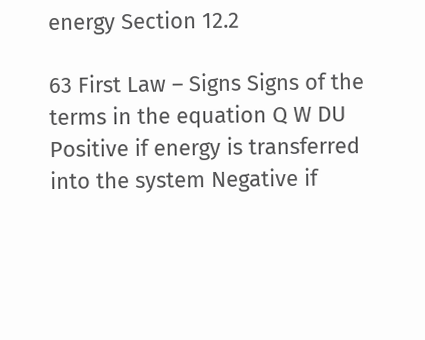energy Section 12.2

63 First Law – Signs Signs of the terms in the equation Q W DU
Positive if energy is transferred into the system Negative if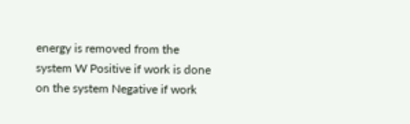energy is removed from the system W Positive if work is done on the system Negative if work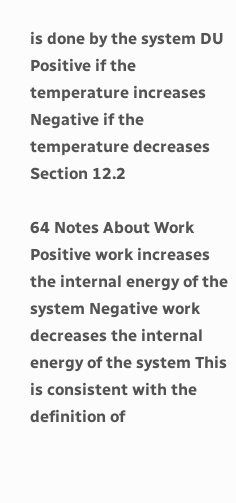is done by the system DU Positive if the temperature increases Negative if the temperature decreases Section 12.2

64 Notes About Work Positive work increases the internal energy of the system Negative work decreases the internal energy of the system This is consistent with the definition of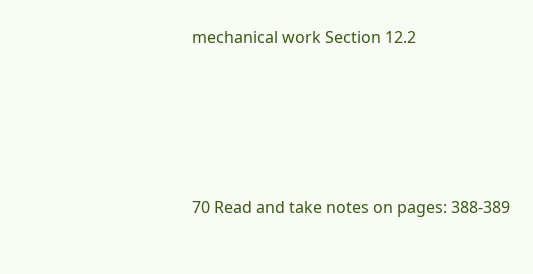mechanical work Section 12.2






70 Read and take notes on pages: 388-389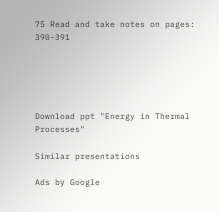75 Read and take notes on pages: 390-391





Download ppt "Energy in Thermal Processes"

Similar presentations

Ads by Google